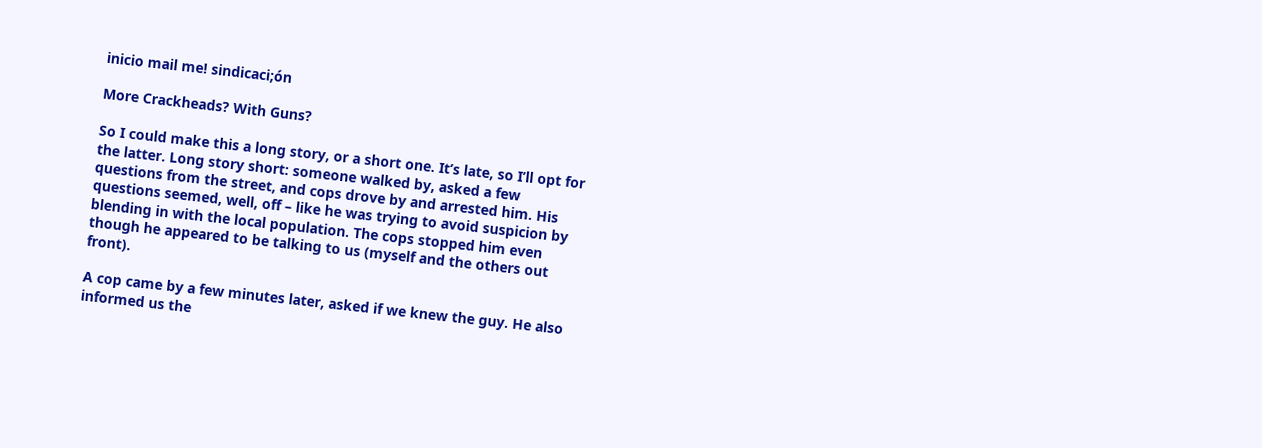inicio mail me! sindicaci;ón

More Crackheads? With Guns?

So I could make this a long story, or a short one. It’s late, so I’ll opt for the latter. Long story short: someone walked by, asked a few questions from the street, and cops drove by and arrested him. His questions seemed, well, off – like he was trying to avoid suspicion by blending in with the local population. The cops stopped him even though he appeared to be talking to us (myself and the others out front).

A cop came by a few minutes later, asked if we knew the guy. He also informed us the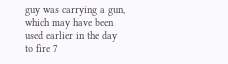guy was carrying a gun, which may have been used earlier in the day to fire 7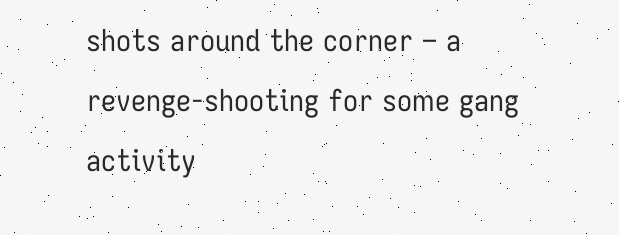shots around the corner – a revenge-shooting for some gang activity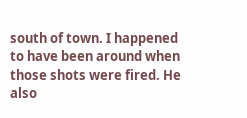south of town. I happened to have been around when those shots were fired. He also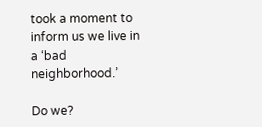took a moment to inform us we live in a ‘bad neighborhood.’

Do we?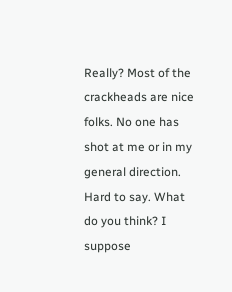Really? Most of the crackheads are nice folks. No one has shot at me or in my general direction. Hard to say. What do you think? I suppose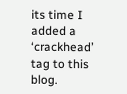its time I added a ‘crackhead’ tag to this blog.